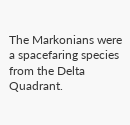The Markonians were a spacefaring species from the Delta Quadrant.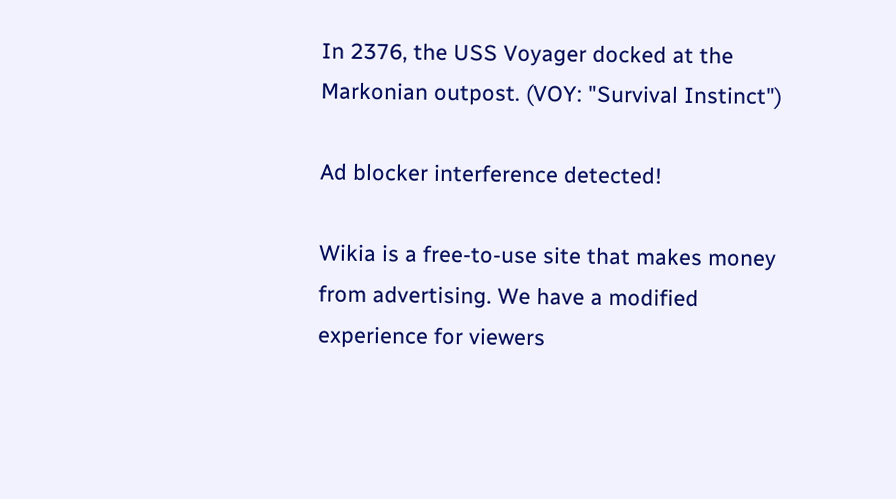In 2376, the USS Voyager docked at the Markonian outpost. (VOY: "Survival Instinct")

Ad blocker interference detected!

Wikia is a free-to-use site that makes money from advertising. We have a modified experience for viewers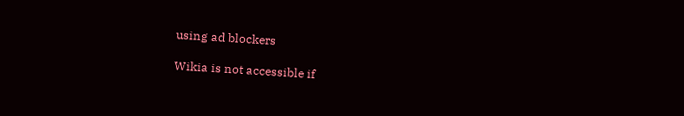using ad blockers

Wikia is not accessible if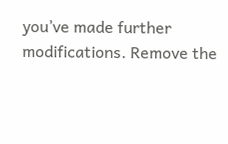you’ve made further modifications. Remove the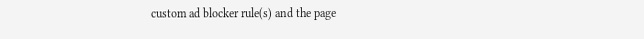custom ad blocker rule(s) and the page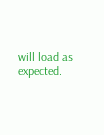will load as expected.